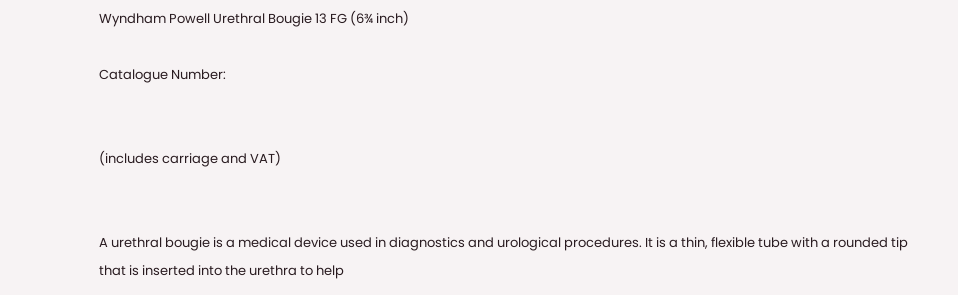Wyndham Powell Urethral Bougie 13 FG (6¾ inch)

Catalogue Number:


(includes carriage and VAT)


A urethral bougie is a medical device used in diagnostics and urological procedures. It is a thin, flexible tube with a rounded tip that is inserted into the urethra to help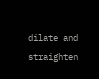dilate and straighten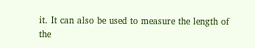it. It can also be used to measure the length of the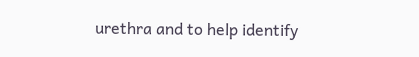urethra and to help identify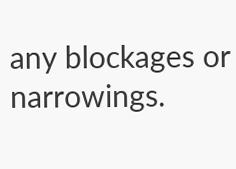any blockages or narrowings.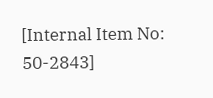[Internal Item No: 50-2843]